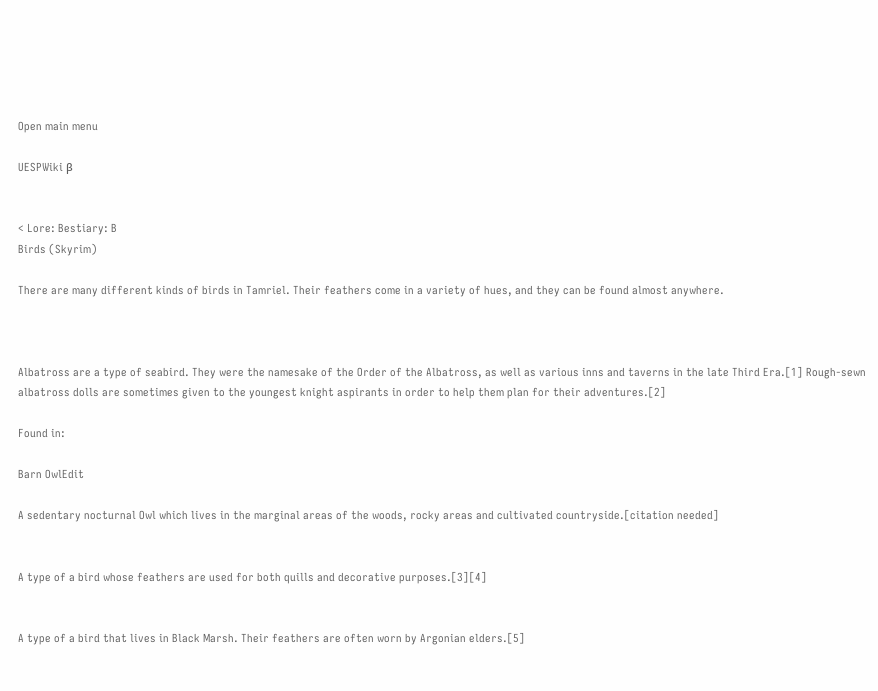Open main menu

UESPWiki β


< Lore: Bestiary: B
Birds (Skyrim)

There are many different kinds of birds in Tamriel. Their feathers come in a variety of hues, and they can be found almost anywhere.



Albatross are a type of seabird. They were the namesake of the Order of the Albatross, as well as various inns and taverns in the late Third Era.[1] Rough-sewn albatross dolls are sometimes given to the youngest knight aspirants in order to help them plan for their adventures.[2]

Found in:

Barn OwlEdit

A sedentary nocturnal Owl which lives in the marginal areas of the woods, rocky areas and cultivated countryside.[citation needed]


A type of a bird whose feathers are used for both quills and decorative purposes.[3][4]


A type of a bird that lives in Black Marsh. Their feathers are often worn by Argonian elders.[5]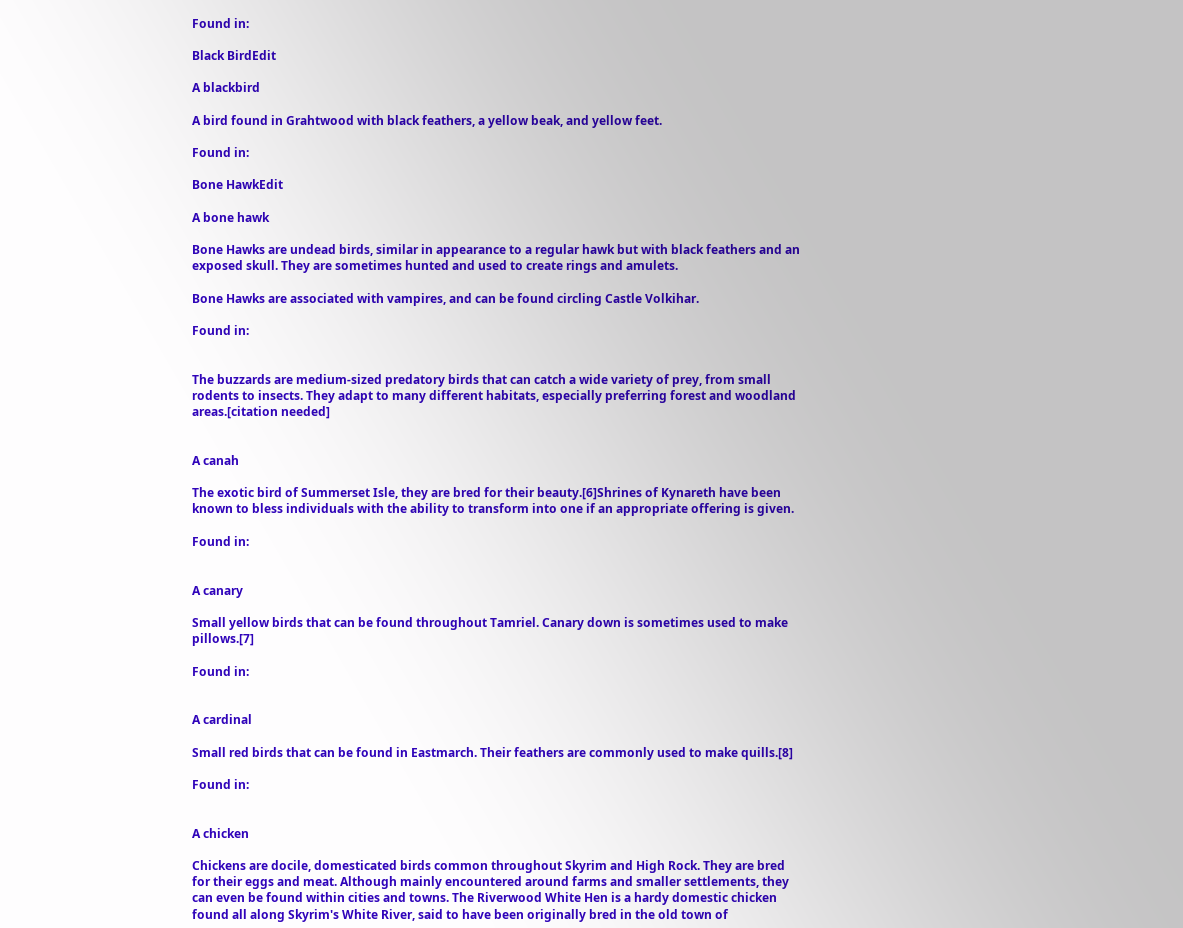Found in:

Black BirdEdit

A blackbird

A bird found in Grahtwood with black feathers, a yellow beak, and yellow feet.

Found in:

Bone HawkEdit

A bone hawk

Bone Hawks are undead birds, similar in appearance to a regular hawk but with black feathers and an exposed skull. They are sometimes hunted and used to create rings and amulets.

Bone Hawks are associated with vampires, and can be found circling Castle Volkihar.

Found in:


The buzzards are medium-sized predatory birds that can catch a wide variety of prey, from small rodents to insects. They adapt to many different habitats, especially preferring forest and woodland areas.[citation needed]


A canah

The exotic bird of Summerset Isle, they are bred for their beauty.[6]Shrines of Kynareth have been known to bless individuals with the ability to transform into one if an appropriate offering is given.

Found in:


A canary

Small yellow birds that can be found throughout Tamriel. Canary down is sometimes used to make pillows.[7]

Found in:


A cardinal

Small red birds that can be found in Eastmarch. Their feathers are commonly used to make quills.[8]

Found in:


A chicken

Chickens are docile, domesticated birds common throughout Skyrim and High Rock. They are bred for their eggs and meat. Although mainly encountered around farms and smaller settlements, they can even be found within cities and towns. The Riverwood White Hen is a hardy domestic chicken found all along Skyrim's White River, said to have been originally bred in the old town of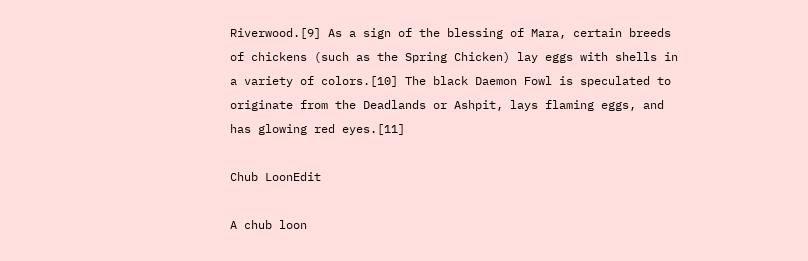Riverwood.[9] As a sign of the blessing of Mara, certain breeds of chickens (such as the Spring Chicken) lay eggs with shells in a variety of colors.[10] The black Daemon Fowl is speculated to originate from the Deadlands or Ashpit, lays flaming eggs, and has glowing red eyes.[11]

Chub LoonEdit

A chub loon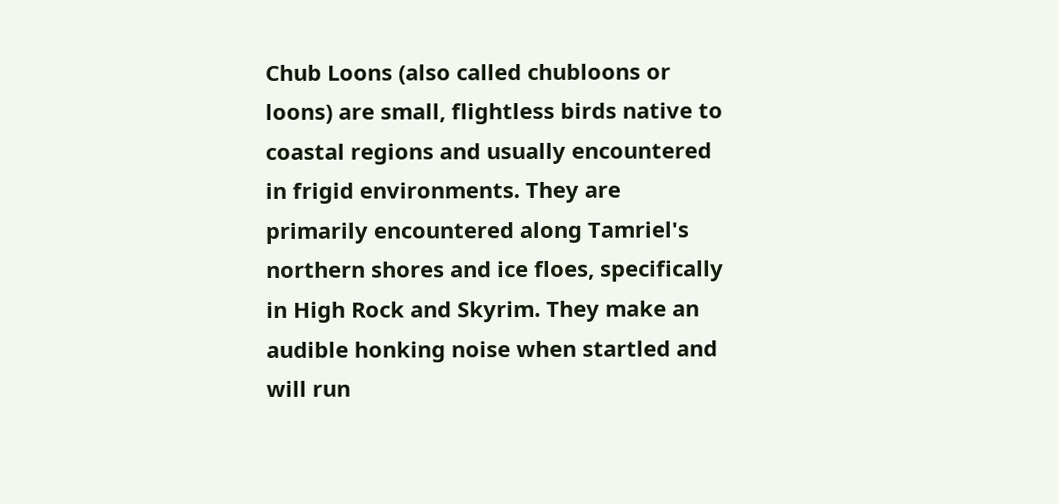Chub Loons (also called chubloons or loons) are small, flightless birds native to coastal regions and usually encountered in frigid environments. They are primarily encountered along Tamriel's northern shores and ice floes, specifically in High Rock and Skyrim. They make an audible honking noise when startled and will run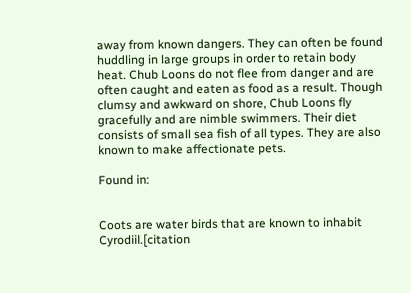away from known dangers. They can often be found huddling in large groups in order to retain body heat. Chub Loons do not flee from danger and are often caught and eaten as food as a result. Though clumsy and awkward on shore, Chub Loons fly gracefully and are nimble swimmers. Their diet consists of small sea fish of all types. They are also known to make affectionate pets.

Found in:


Coots are water birds that are known to inhabit Cyrodiil.[citation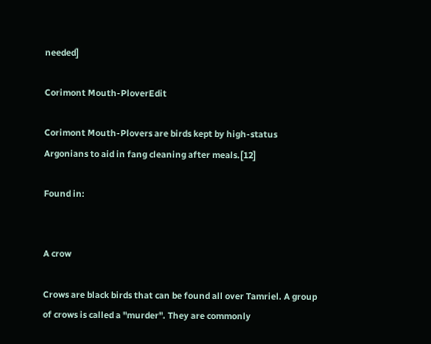needed]

Corimont Mouth-PloverEdit

Corimont Mouth-Plovers are birds kept by high-status Argonians to aid in fang cleaning after meals.[12]

Found in:


A crow

Crows are black birds that can be found all over Tamriel. A group of crows is called a "murder". They are commonly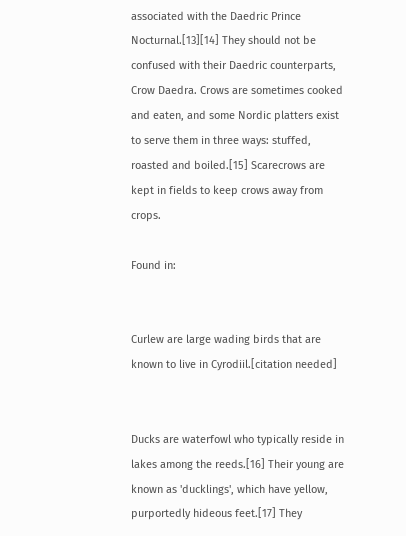associated with the Daedric Prince Nocturnal.[13][14] They should not be confused with their Daedric counterparts, Crow Daedra. Crows are sometimes cooked and eaten, and some Nordic platters exist to serve them in three ways: stuffed, roasted and boiled.[15] Scarecrows are kept in fields to keep crows away from crops.

Found in:


Curlew are large wading birds that are known to live in Cyrodiil.[citation needed]


Ducks are waterfowl who typically reside in lakes among the reeds.[16] Their young are known as 'ducklings', which have yellow, purportedly hideous feet.[17] They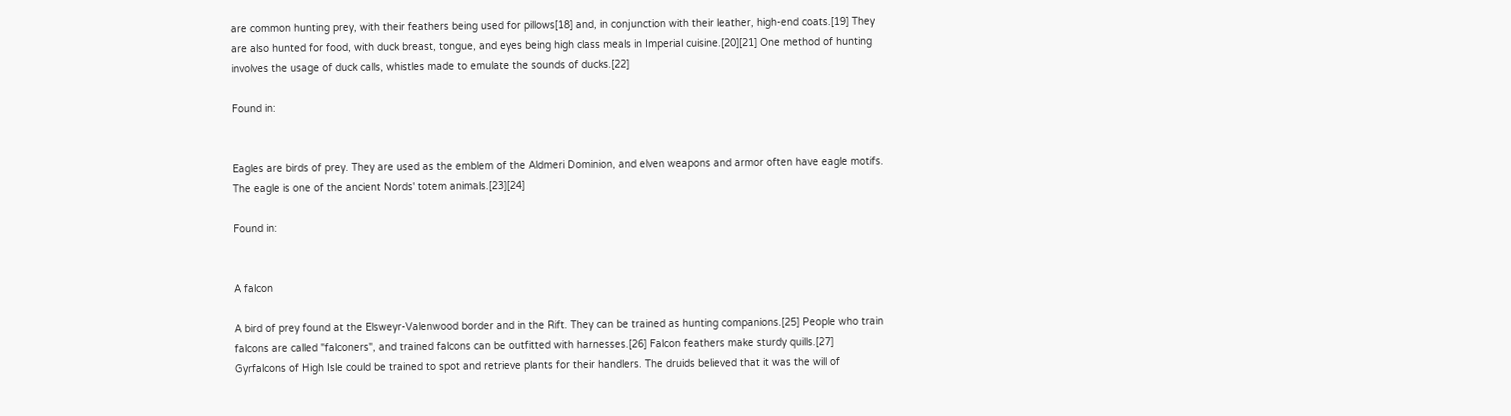are common hunting prey, with their feathers being used for pillows[18] and, in conjunction with their leather, high-end coats.[19] They are also hunted for food, with duck breast, tongue, and eyes being high class meals in Imperial cuisine.[20][21] One method of hunting involves the usage of duck calls, whistles made to emulate the sounds of ducks.[22]

Found in:


Eagles are birds of prey. They are used as the emblem of the Aldmeri Dominion, and elven weapons and armor often have eagle motifs. The eagle is one of the ancient Nords' totem animals.[23][24]

Found in:


A falcon

A bird of prey found at the Elsweyr-Valenwood border and in the Rift. They can be trained as hunting companions.[25] People who train falcons are called "falconers", and trained falcons can be outfitted with harnesses.[26] Falcon feathers make sturdy quills.[27] Gyrfalcons of High Isle could be trained to spot and retrieve plants for their handlers. The druids believed that it was the will of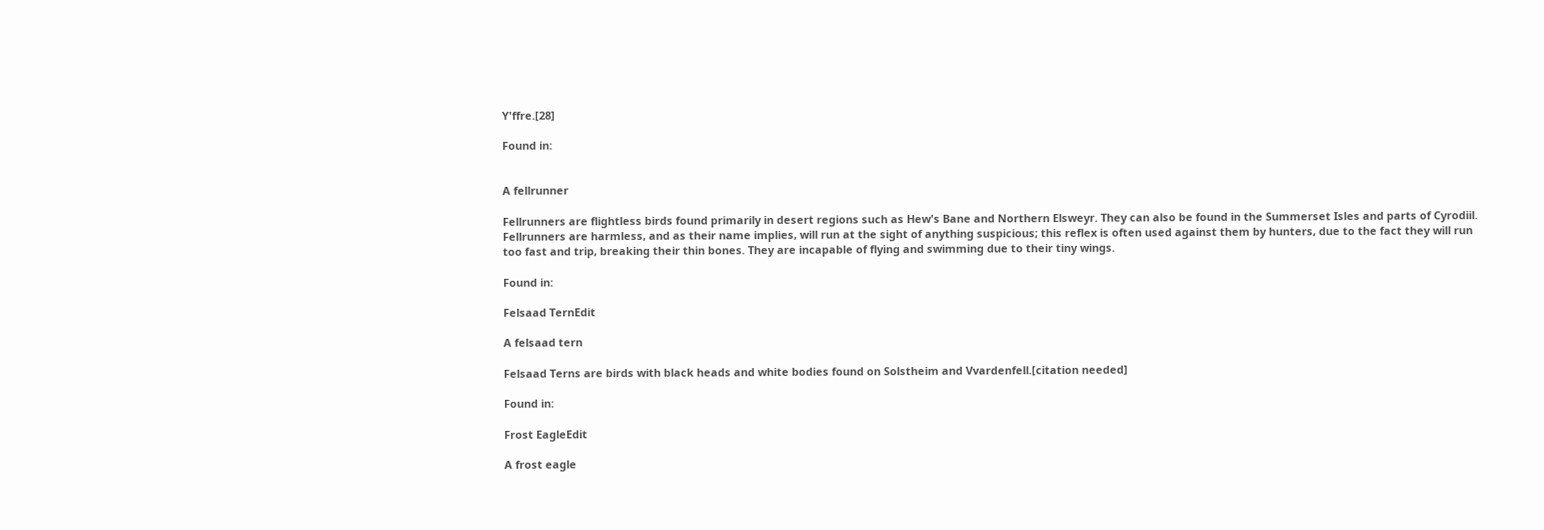Y'ffre.[28]

Found in:


A fellrunner

Fellrunners are flightless birds found primarily in desert regions such as Hew's Bane and Northern Elsweyr. They can also be found in the Summerset Isles and parts of Cyrodiil. Fellrunners are harmless, and as their name implies, will run at the sight of anything suspicious; this reflex is often used against them by hunters, due to the fact they will run too fast and trip, breaking their thin bones. They are incapable of flying and swimming due to their tiny wings.

Found in:

Felsaad TernEdit

A felsaad tern

Felsaad Terns are birds with black heads and white bodies found on Solstheim and Vvardenfell.[citation needed]

Found in:

Frost EagleEdit

A frost eagle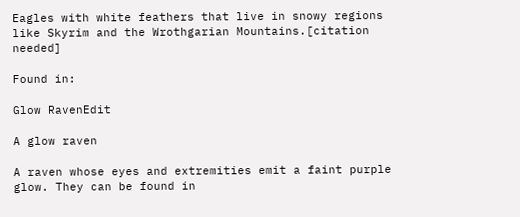Eagles with white feathers that live in snowy regions like Skyrim and the Wrothgarian Mountains.[citation needed]

Found in:

Glow RavenEdit

A glow raven

A raven whose eyes and extremities emit a faint purple glow. They can be found in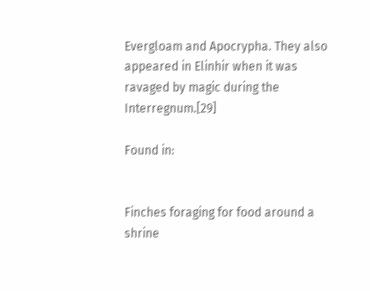Evergloam and Apocrypha. They also appeared in Elinhir when it was ravaged by magic during the Interregnum.[29]

Found in:


Finches foraging for food around a shrine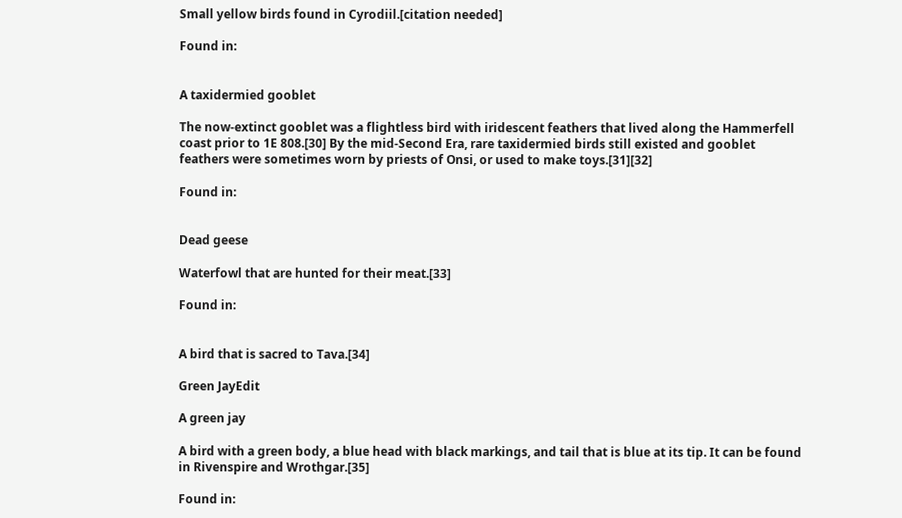Small yellow birds found in Cyrodiil.[citation needed]

Found in:


A taxidermied gooblet

The now-extinct gooblet was a flightless bird with iridescent feathers that lived along the Hammerfell coast prior to 1E 808.[30] By the mid-Second Era, rare taxidermied birds still existed and gooblet feathers were sometimes worn by priests of Onsi, or used to make toys.[31][32]

Found in:


Dead geese

Waterfowl that are hunted for their meat.[33]

Found in:


A bird that is sacred to Tava.[34]

Green JayEdit

A green jay

A bird with a green body, a blue head with black markings, and tail that is blue at its tip. It can be found in Rivenspire and Wrothgar.[35]

Found in: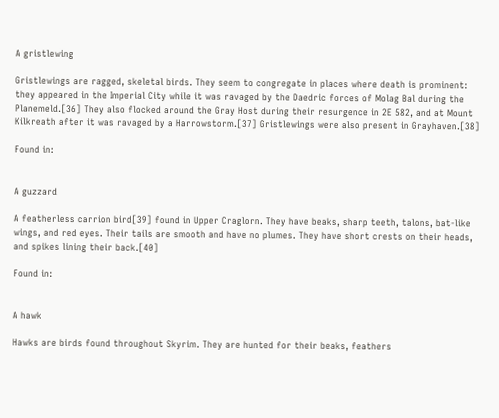A gristlewing

Gristlewings are ragged, skeletal birds. They seem to congregate in places where death is prominent: they appeared in the Imperial City while it was ravaged by the Daedric forces of Molag Bal during the Planemeld.[36] They also flocked around the Gray Host during their resurgence in 2E 582, and at Mount Kilkreath after it was ravaged by a Harrowstorm.[37] Gristlewings were also present in Grayhaven.[38]

Found in:


A guzzard

A featherless carrion bird[39] found in Upper Craglorn. They have beaks, sharp teeth, talons, bat-like wings, and red eyes. Their tails are smooth and have no plumes. They have short crests on their heads, and spikes lining their back.[40]

Found in:


A hawk

Hawks are birds found throughout Skyrim. They are hunted for their beaks, feathers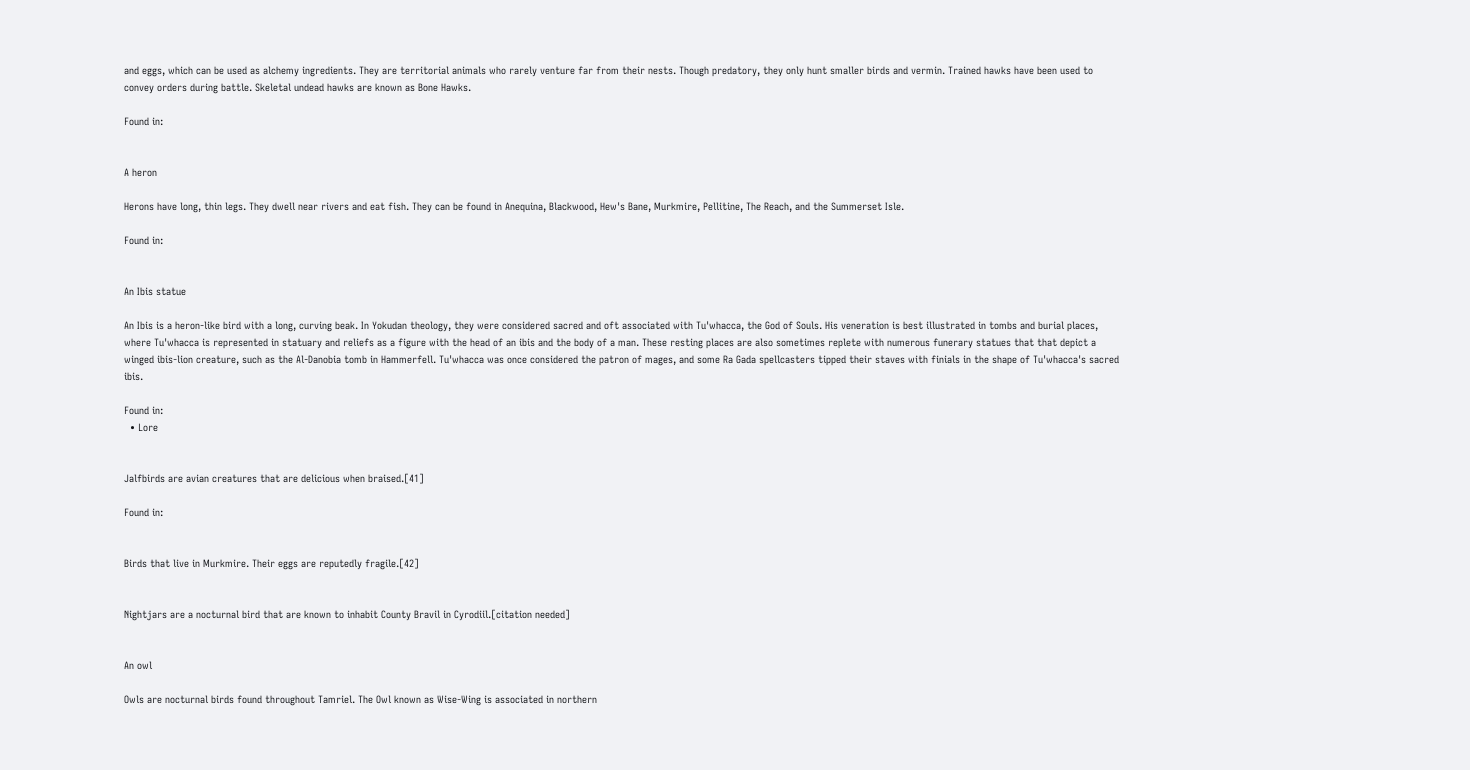and eggs, which can be used as alchemy ingredients. They are territorial animals who rarely venture far from their nests. Though predatory, they only hunt smaller birds and vermin. Trained hawks have been used to convey orders during battle. Skeletal undead hawks are known as Bone Hawks.

Found in:


A heron

Herons have long, thin legs. They dwell near rivers and eat fish. They can be found in Anequina, Blackwood, Hew's Bane, Murkmire, Pellitine, The Reach, and the Summerset Isle.

Found in:


An Ibis statue

An Ibis is a heron-like bird with a long, curving beak. In Yokudan theology, they were considered sacred and oft associated with Tu'whacca, the God of Souls. His veneration is best illustrated in tombs and burial places, where Tu'whacca is represented in statuary and reliefs as a figure with the head of an ibis and the body of a man. These resting places are also sometimes replete with numerous funerary statues that that depict a winged ibis-lion creature, such as the Al-Danobia tomb in Hammerfell. Tu'whacca was once considered the patron of mages, and some Ra Gada spellcasters tipped their staves with finials in the shape of Tu'whacca's sacred ibis.

Found in:
  • Lore


Jalfbirds are avian creatures that are delicious when braised.[41]

Found in:


Birds that live in Murkmire. Their eggs are reputedly fragile.[42]


Nightjars are a nocturnal bird that are known to inhabit County Bravil in Cyrodiil.[citation needed]


An owl

Owls are nocturnal birds found throughout Tamriel. The Owl known as Wise-Wing is associated in northern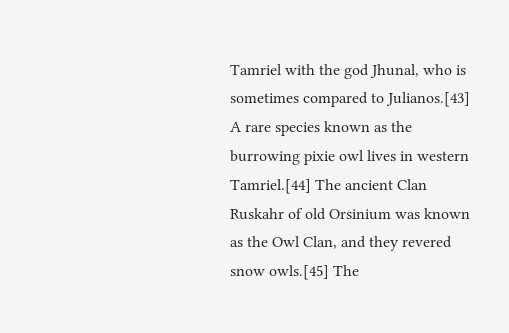Tamriel with the god Jhunal, who is sometimes compared to Julianos.[43] A rare species known as the burrowing pixie owl lives in western Tamriel.[44] The ancient Clan Ruskahr of old Orsinium was known as the Owl Clan, and they revered snow owls.[45] The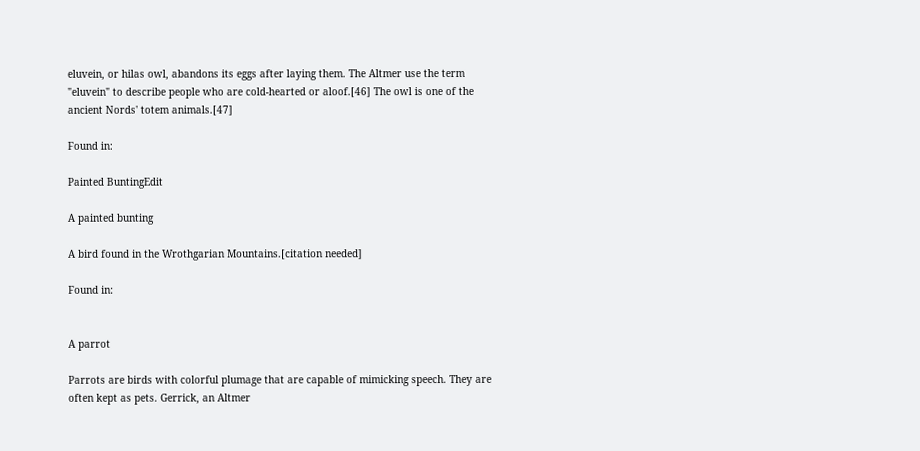eluvein, or hilas owl, abandons its eggs after laying them. The Altmer use the term "eluvein" to describe people who are cold-hearted or aloof.[46] The owl is one of the ancient Nords' totem animals.[47]

Found in:

Painted BuntingEdit

A painted bunting

A bird found in the Wrothgarian Mountains.[citation needed]

Found in:


A parrot

Parrots are birds with colorful plumage that are capable of mimicking speech. They are often kept as pets. Gerrick, an Altmer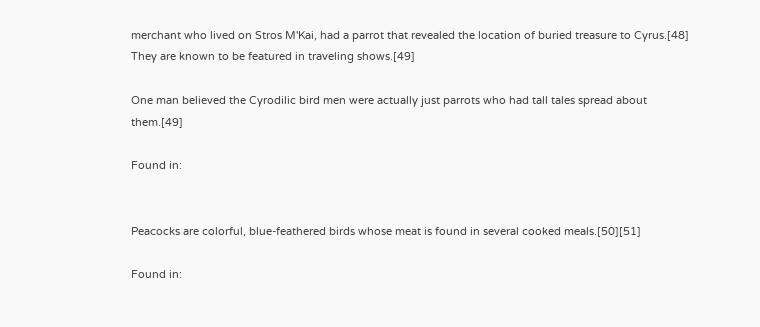merchant who lived on Stros M'Kai, had a parrot that revealed the location of buried treasure to Cyrus.[48] They are known to be featured in traveling shows.[49]

One man believed the Cyrodilic bird men were actually just parrots who had tall tales spread about them.[49]

Found in:


Peacocks are colorful, blue-feathered birds whose meat is found in several cooked meals.[50][51]

Found in: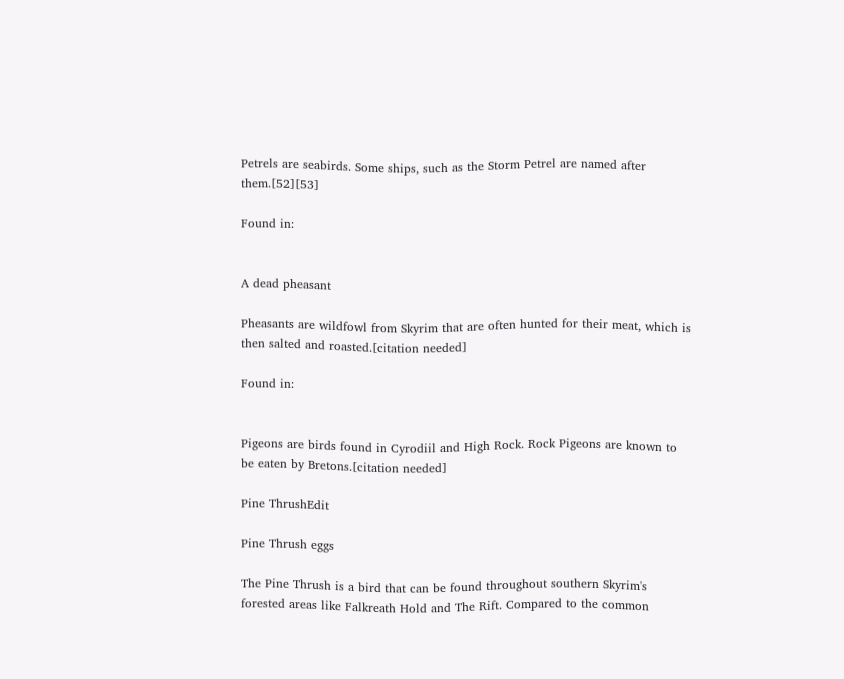Petrels are seabirds. Some ships, such as the Storm Petrel are named after them.[52][53]

Found in:


A dead pheasant

Pheasants are wildfowl from Skyrim that are often hunted for their meat, which is then salted and roasted.[citation needed]

Found in:


Pigeons are birds found in Cyrodiil and High Rock. Rock Pigeons are known to be eaten by Bretons.[citation needed]

Pine ThrushEdit

Pine Thrush eggs

The Pine Thrush is a bird that can be found throughout southern Skyrim's forested areas like Falkreath Hold and The Rift. Compared to the common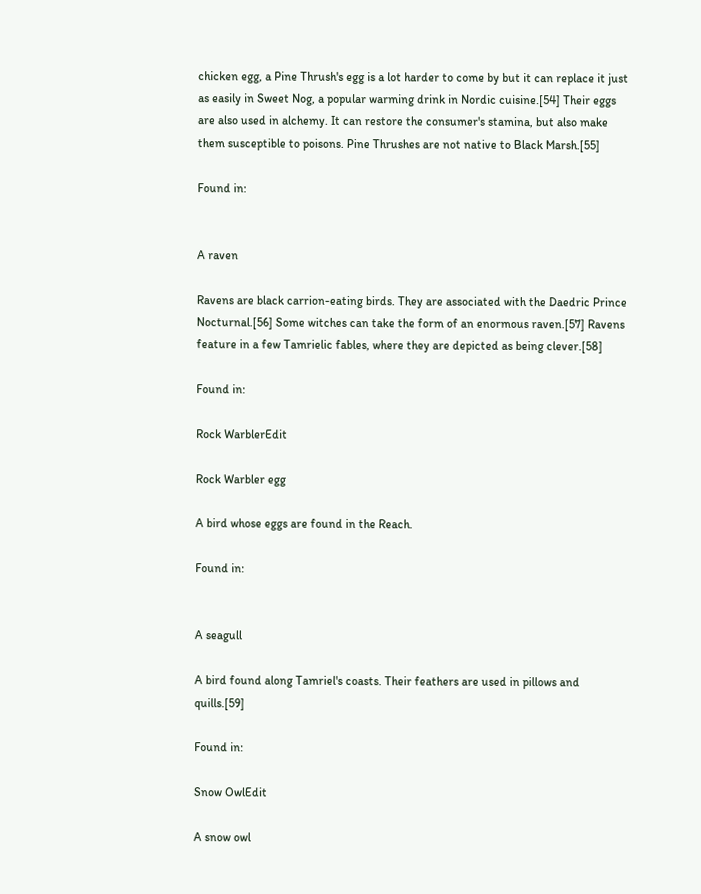chicken egg, a Pine Thrush's egg is a lot harder to come by but it can replace it just as easily in Sweet Nog, a popular warming drink in Nordic cuisine.[54] Their eggs are also used in alchemy. It can restore the consumer's stamina, but also make them susceptible to poisons. Pine Thrushes are not native to Black Marsh.[55]

Found in:


A raven

Ravens are black carrion-eating birds. They are associated with the Daedric Prince Nocturnal.[56] Some witches can take the form of an enormous raven.[57] Ravens feature in a few Tamrielic fables, where they are depicted as being clever.[58]

Found in:

Rock WarblerEdit

Rock Warbler egg

A bird whose eggs are found in the Reach.

Found in:


A seagull

A bird found along Tamriel's coasts. Their feathers are used in pillows and quills.[59]

Found in:

Snow OwlEdit

A snow owl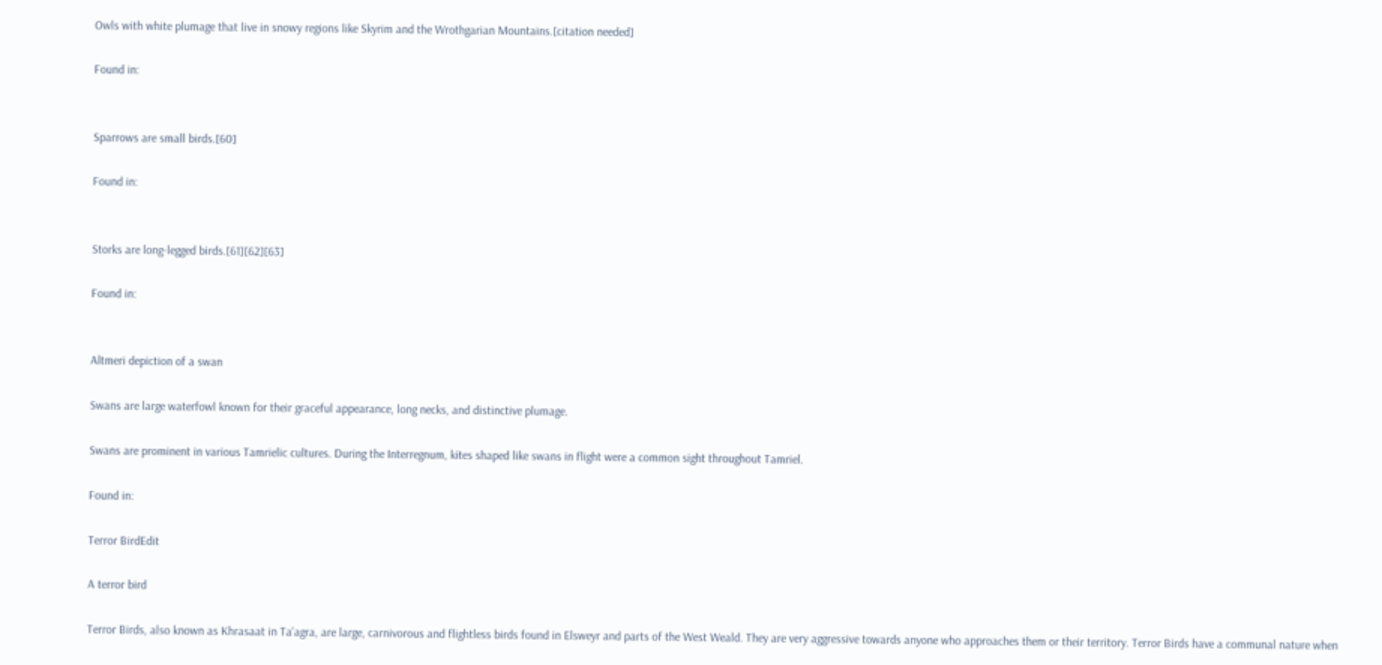Owls with white plumage that live in snowy regions like Skyrim and the Wrothgarian Mountains.[citation needed]

Found in:


Sparrows are small birds.[60]

Found in:


Storks are long-legged birds.[61][62][63]

Found in:


Altmeri depiction of a swan

Swans are large waterfowl known for their graceful appearance, long necks, and distinctive plumage.

Swans are prominent in various Tamrielic cultures. During the Interregnum, kites shaped like swans in flight were a common sight throughout Tamriel.

Found in:

Terror BirdEdit

A terror bird

Terror Birds, also known as Khrasaat in Ta'agra, are large, carnivorous and flightless birds found in Elsweyr and parts of the West Weald. They are very aggressive towards anyone who approaches them or their territory. Terror Birds have a communal nature when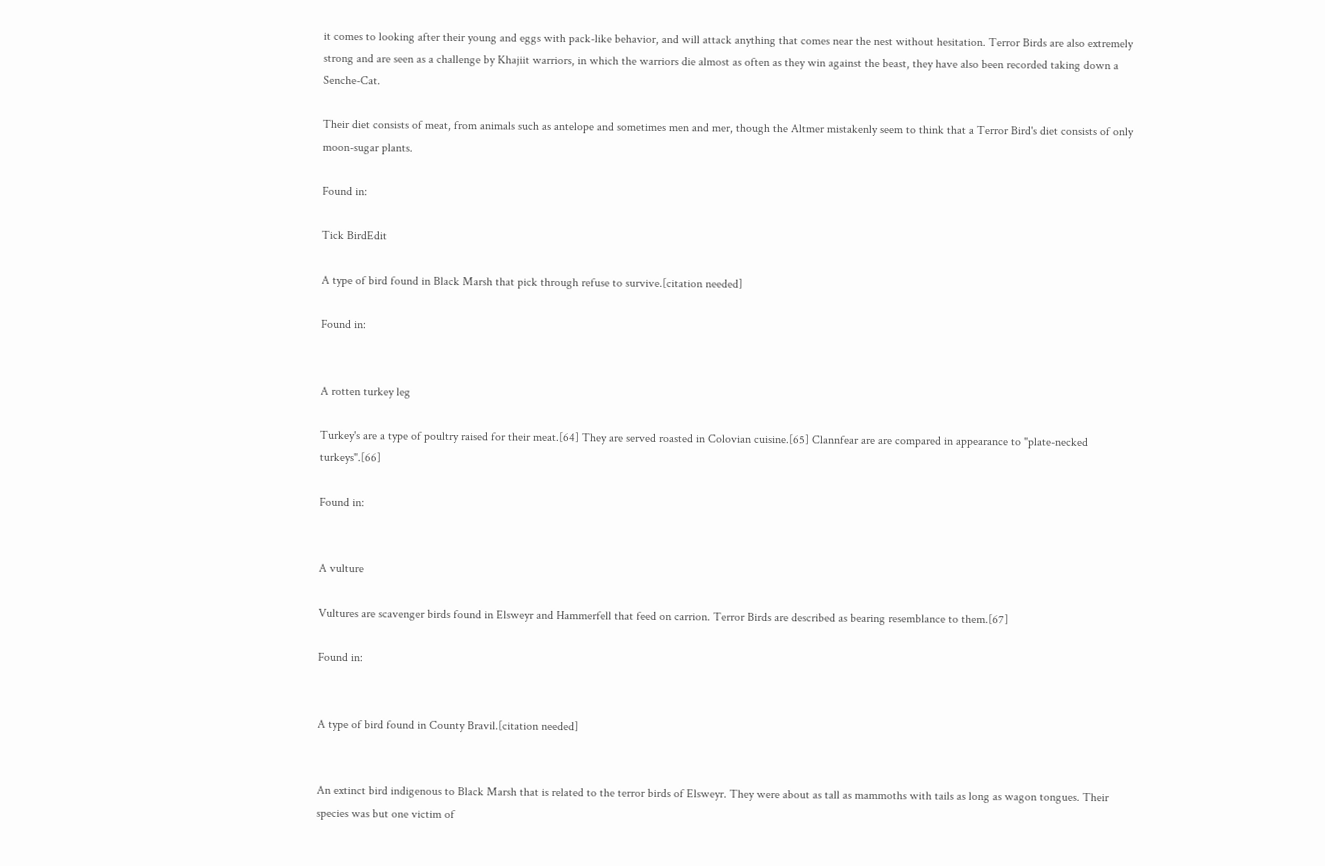it comes to looking after their young and eggs with pack-like behavior, and will attack anything that comes near the nest without hesitation. Terror Birds are also extremely strong and are seen as a challenge by Khajiit warriors, in which the warriors die almost as often as they win against the beast, they have also been recorded taking down a Senche-Cat.

Their diet consists of meat, from animals such as antelope and sometimes men and mer, though the Altmer mistakenly seem to think that a Terror Bird's diet consists of only moon-sugar plants.

Found in:

Tick BirdEdit

A type of bird found in Black Marsh that pick through refuse to survive.[citation needed]

Found in:


A rotten turkey leg

Turkey's are a type of poultry raised for their meat.[64] They are served roasted in Colovian cuisine.[65] Clannfear are are compared in appearance to "plate-necked turkeys".[66]

Found in:


A vulture

Vultures are scavenger birds found in Elsweyr and Hammerfell that feed on carrion. Terror Birds are described as bearing resemblance to them.[67]

Found in:


A type of bird found in County Bravil.[citation needed]


An extinct bird indigenous to Black Marsh that is related to the terror birds of Elsweyr. They were about as tall as mammoths with tails as long as wagon tongues. Their species was but one victim of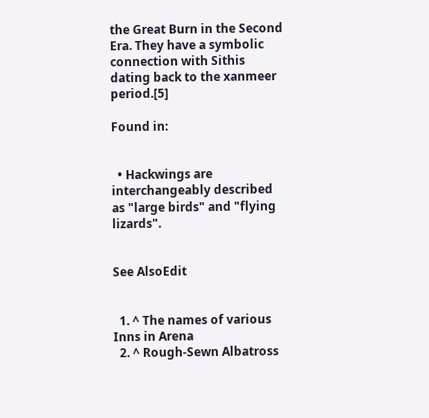the Great Burn in the Second Era. They have a symbolic connection with Sithis dating back to the xanmeer period.[5]

Found in:


  • Hackwings are interchangeably described as "large birds" and "flying lizards".


See AlsoEdit


  1. ^ The names of various Inns in Arena
  2. ^ Rough-Sewn Albatross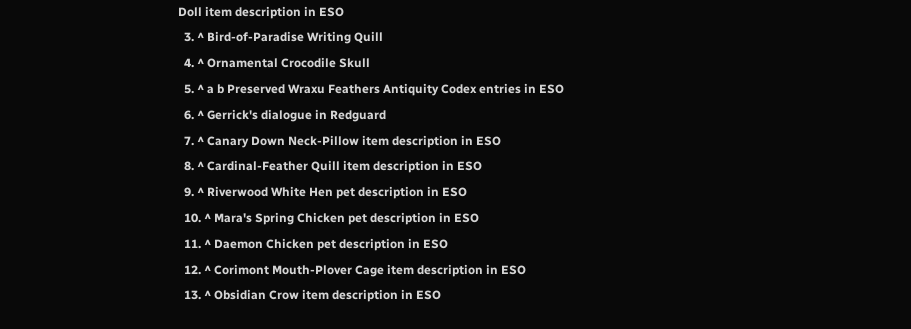Doll item description in ESO
  3. ^ Bird-of-Paradise Writing Quill
  4. ^ Ornamental Crocodile Skull
  5. ^ a b Preserved Wraxu Feathers Antiquity Codex entries in ESO
  6. ^ Gerrick's dialogue in Redguard
  7. ^ Canary Down Neck-Pillow item description in ESO
  8. ^ Cardinal-Feather Quill item description in ESO
  9. ^ Riverwood White Hen pet description in ESO
  10. ^ Mara's Spring Chicken pet description in ESO
  11. ^ Daemon Chicken pet description in ESO
  12. ^ Corimont Mouth-Plover Cage item description in ESO
  13. ^ Obsidian Crow item description in ESO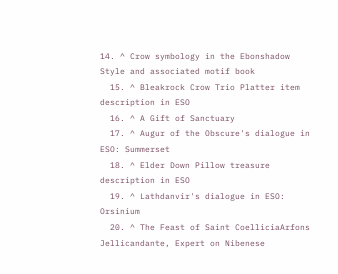14. ^ Crow symbology in the Ebonshadow Style and associated motif book
  15. ^ Bleakrock Crow Trio Platter item description in ESO
  16. ^ A Gift of Sanctuary
  17. ^ Augur of the Obscure's dialogue in ESO: Summerset
  18. ^ Elder Down Pillow treasure description in ESO
  19. ^ Lathdanvir's dialogue in ESO: Orsinium
  20. ^ The Feast of Saint CoelliciaArfons Jellicandante, Expert on Nibenese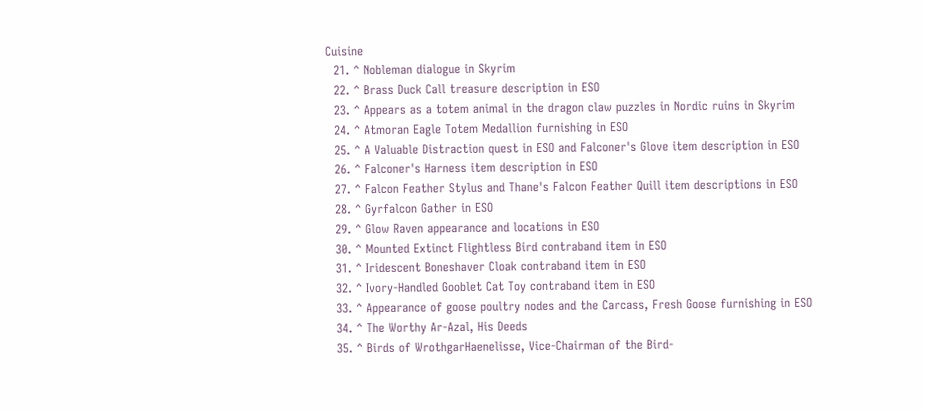Cuisine
  21. ^ Nobleman dialogue in Skyrim
  22. ^ Brass Duck Call treasure description in ESO
  23. ^ Appears as a totem animal in the dragon claw puzzles in Nordic ruins in Skyrim
  24. ^ Atmoran Eagle Totem Medallion furnishing in ESO
  25. ^ A Valuable Distraction quest in ESO and Falconer's Glove item description in ESO
  26. ^ Falconer's Harness item description in ESO
  27. ^ Falcon Feather Stylus and Thane's Falcon Feather Quill item descriptions in ESO
  28. ^ Gyrfalcon Gather in ESO
  29. ^ Glow Raven appearance and locations in ESO
  30. ^ Mounted Extinct Flightless Bird contraband item in ESO
  31. ^ Iridescent Boneshaver Cloak contraband item in ESO
  32. ^ Ivory-Handled Gooblet Cat Toy contraband item in ESO
  33. ^ Appearance of goose poultry nodes and the Carcass, Fresh Goose furnishing in ESO
  34. ^ The Worthy Ar-Azal, His Deeds
  35. ^ Birds of WrothgarHaenelisse, Vice-Chairman of the Bird-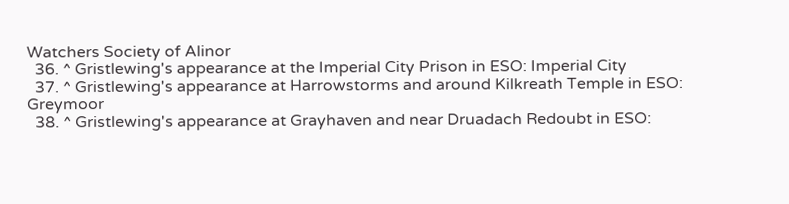Watchers Society of Alinor
  36. ^ Gristlewing's appearance at the Imperial City Prison in ESO: Imperial City
  37. ^ Gristlewing's appearance at Harrowstorms and around Kilkreath Temple in ESO: Greymoor
  38. ^ Gristlewing's appearance at Grayhaven and near Druadach Redoubt in ESO: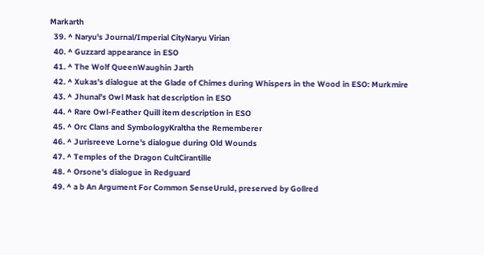Markarth
  39. ^ Naryu's Journal/Imperial CityNaryu Virian
  40. ^ Guzzard appearance in ESO
  41. ^ The Wolf QueenWaughin Jarth
  42. ^ Xukas's dialogue at the Glade of Chimes during Whispers in the Wood in ESO: Murkmire
  43. ^ Jhunal's Owl Mask hat description in ESO
  44. ^ Rare Owl-Feather Quill item description in ESO
  45. ^ Orc Clans and SymbologyKraltha the Rememberer
  46. ^ Jurisreeve Lorne's dialogue during Old Wounds
  47. ^ Temples of the Dragon CultCirantille
  48. ^ Orsone's dialogue in Redguard
  49. ^ a b An Argument For Common SenseUruld, preserved by Gollred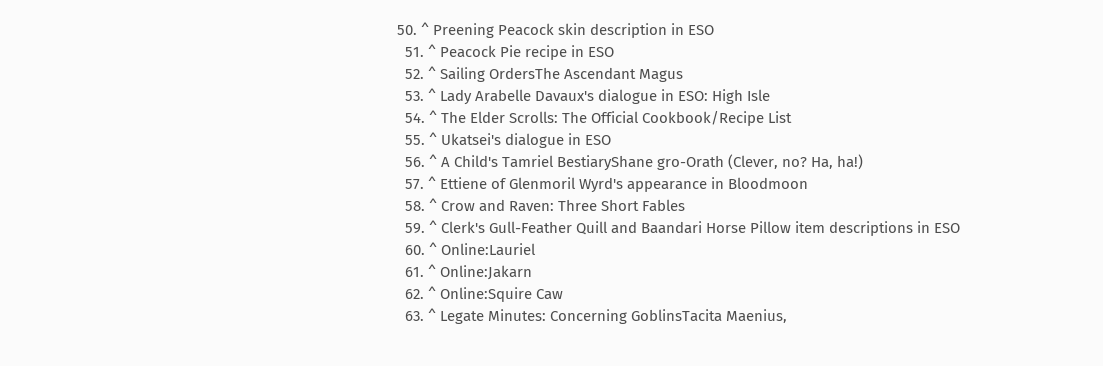50. ^ Preening Peacock skin description in ESO
  51. ^ Peacock Pie recipe in ESO
  52. ^ Sailing OrdersThe Ascendant Magus
  53. ^ Lady Arabelle Davaux's dialogue in ESO: High Isle
  54. ^ The Elder Scrolls: The Official Cookbook/Recipe List
  55. ^ Ukatsei's dialogue in ESO
  56. ^ A Child's Tamriel BestiaryShane gro-Orath (Clever, no? Ha, ha!)
  57. ^ Ettiene of Glenmoril Wyrd's appearance in Bloodmoon
  58. ^ Crow and Raven: Three Short Fables
  59. ^ Clerk's Gull-Feather Quill and Baandari Horse Pillow item descriptions in ESO
  60. ^ Online:Lauriel
  61. ^ Online:Jakarn
  62. ^ Online:Squire Caw
  63. ^ Legate Minutes: Concerning GoblinsTacita Maenius,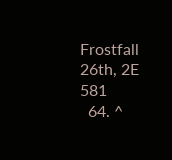Frostfall 26th, 2E 581
  64. ^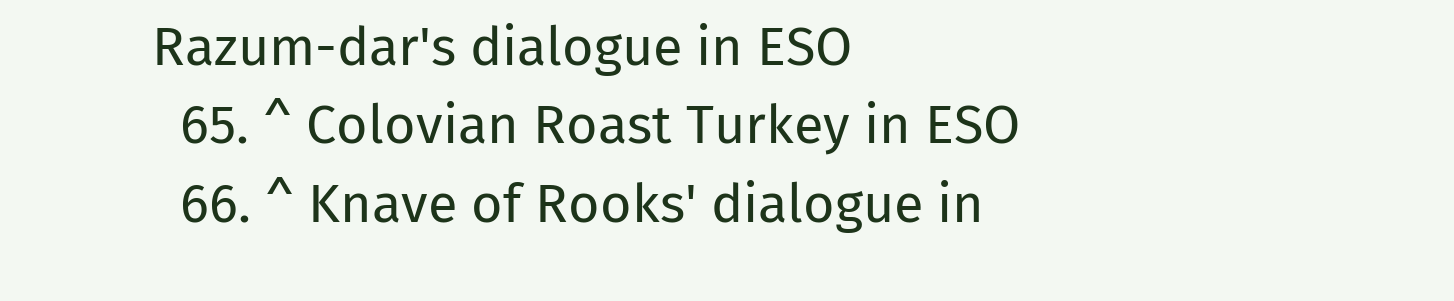Razum-dar's dialogue in ESO
  65. ^ Colovian Roast Turkey in ESO
  66. ^ Knave of Rooks' dialogue in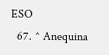ESO
  67. ^ Anequina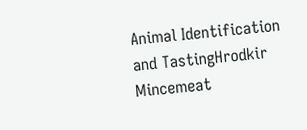Animal Identification and TastingHrodkir Mincemeat